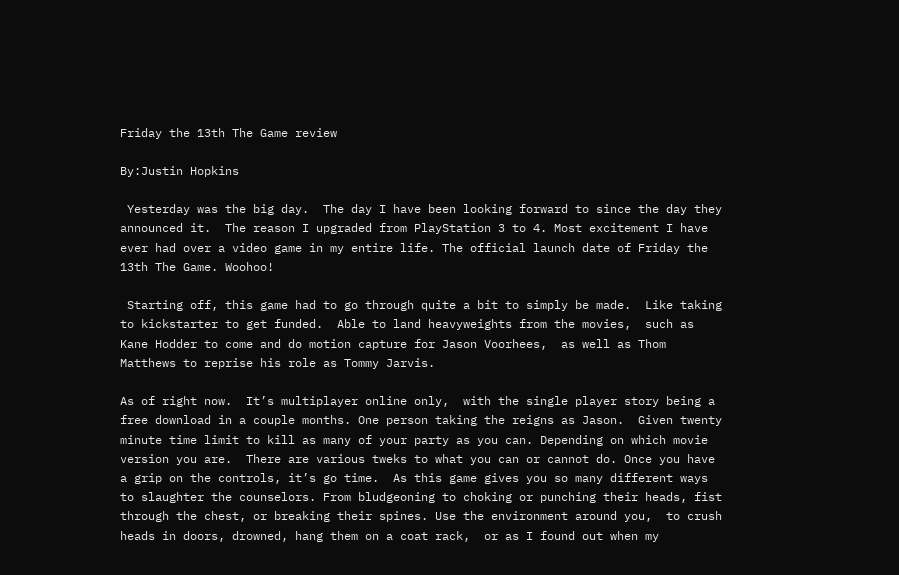Friday the 13th The Game review

By:Justin Hopkins

 Yesterday was the big day.  The day I have been looking forward to since the day they announced it.  The reason I upgraded from PlayStation 3 to 4. Most excitement I have ever had over a video game in my entire life. The official launch date of Friday the 13th The Game. Woohoo!

 Starting off, this game had to go through quite a bit to simply be made.  Like taking to kickstarter to get funded.  Able to land heavyweights from the movies,  such as Kane Hodder to come and do motion capture for Jason Voorhees,  as well as Thom Matthews to reprise his role as Tommy Jarvis.

As of right now.  It’s multiplayer online only,  with the single player story being a free download in a couple months. One person taking the reigns as Jason.  Given twenty minute time limit to kill as many of your party as you can. Depending on which movie version you are.  There are various tweks to what you can or cannot do. Once you have a grip on the controls, it’s go time.  As this game gives you so many different ways to slaughter the counselors. From bludgeoning to choking or punching their heads, fist through the chest, or breaking their spines. Use the environment around you,  to crush heads in doors, drowned, hang them on a coat rack,  or as I found out when my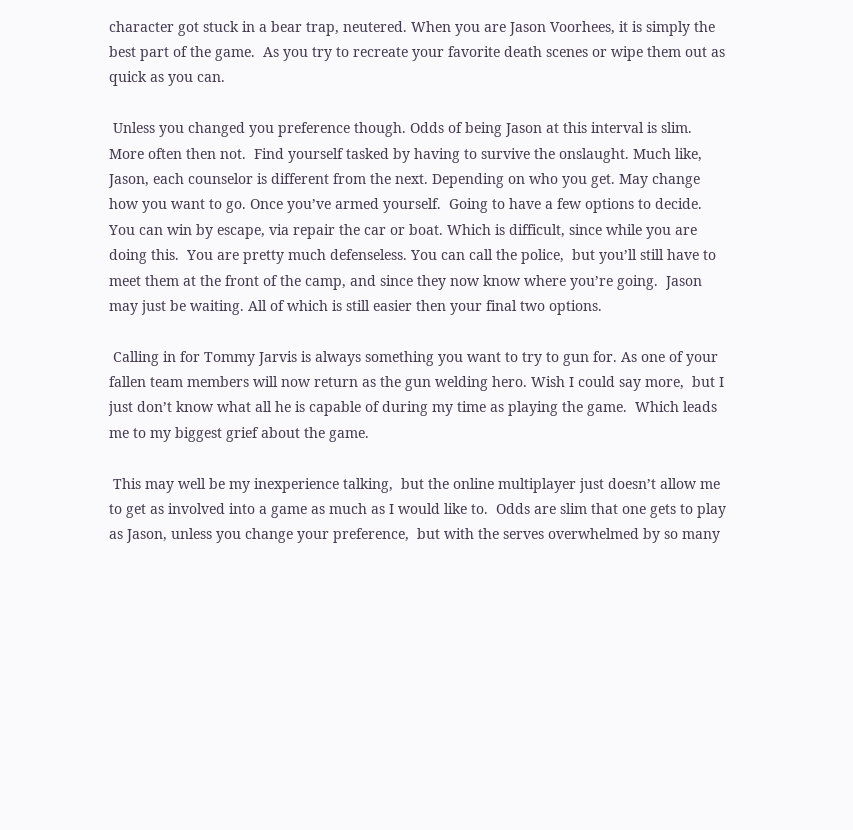character got stuck in a bear trap, neutered. When you are Jason Voorhees, it is simply the best part of the game.  As you try to recreate your favorite death scenes or wipe them out as quick as you can.

 Unless you changed you preference though. Odds of being Jason at this interval is slim. More often then not.  Find yourself tasked by having to survive the onslaught. Much like,  Jason, each counselor is different from the next. Depending on who you get. May change how you want to go. Once you’ve armed yourself.  Going to have a few options to decide.  You can win by escape, via repair the car or boat. Which is difficult, since while you are doing this.  You are pretty much defenseless. You can call the police,  but you’ll still have to meet them at the front of the camp, and since they now know where you’re going.  Jason may just be waiting. All of which is still easier then your final two options.

 Calling in for Tommy Jarvis is always something you want to try to gun for. As one of your fallen team members will now return as the gun welding hero. Wish I could say more,  but I just don’t know what all he is capable of during my time as playing the game.  Which leads me to my biggest grief about the game.

 This may well be my inexperience talking,  but the online multiplayer just doesn’t allow me to get as involved into a game as much as I would like to.  Odds are slim that one gets to play as Jason, unless you change your preference,  but with the serves overwhelmed by so many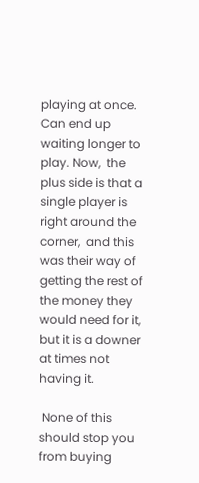playing at once.  Can end up waiting longer to play. Now,  the plus side is that a single player is right around the corner,  and this was their way of getting the rest of the money they would need for it, but it is a downer at times not having it.

 None of this should stop you from buying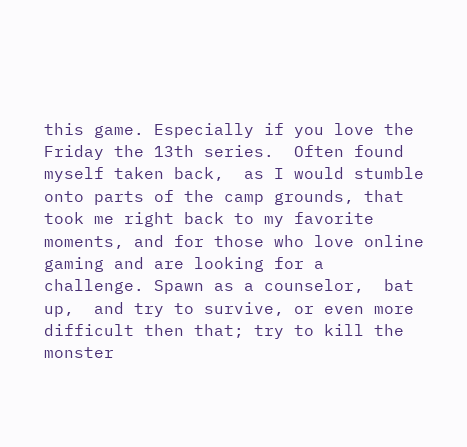this game. Especially if you love the Friday the 13th series.  Often found myself taken back,  as I would stumble onto parts of the camp grounds, that took me right back to my favorite moments, and for those who love online gaming and are looking for a challenge. Spawn as a counselor,  bat up,  and try to survive, or even more difficult then that; try to kill the monster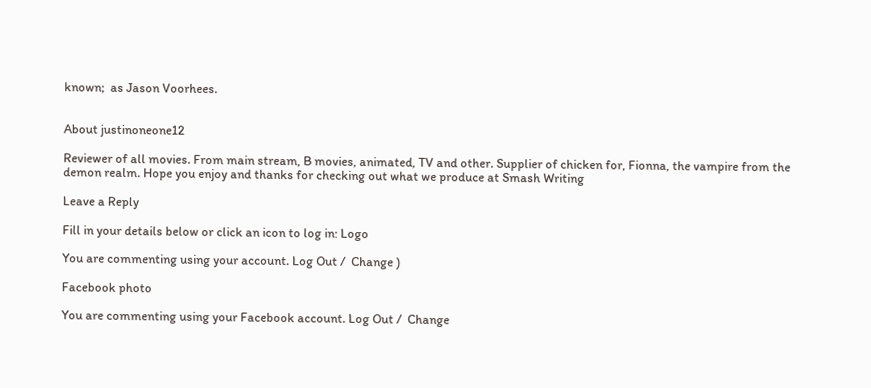known;  as Jason Voorhees.


About justinoneone12

Reviewer of all movies. From main stream, B movies, animated, TV and other. Supplier of chicken for, Fionna, the vampire from the demon realm. Hope you enjoy and thanks for checking out what we produce at Smash Writing

Leave a Reply

Fill in your details below or click an icon to log in: Logo

You are commenting using your account. Log Out /  Change )

Facebook photo

You are commenting using your Facebook account. Log Out /  Change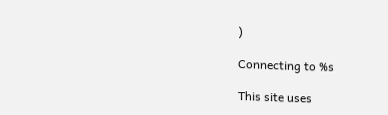)

Connecting to %s

This site uses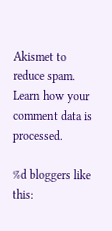Akismet to reduce spam. Learn how your comment data is processed.

%d bloggers like this: